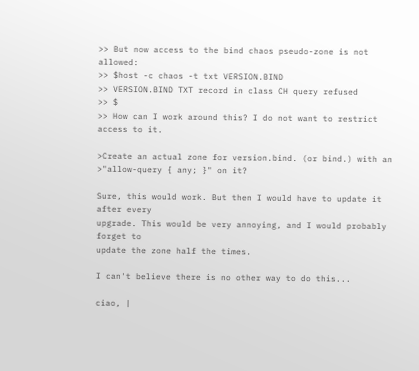>> But now access to the bind chaos pseudo-zone is not allowed:
>> $host -c chaos -t txt VERSION.BIND
>> VERSION.BIND TXT record in class CH query refused
>> $
>> How can I work around this? I do not want to restrict access to it.

>Create an actual zone for version.bind. (or bind.) with an
>"allow-query { any; }" on it?

Sure, this would work. But then I would have to update it after every
upgrade. This would be very annoying, and I would probably forget to
update the zone half the times.

I can't believe there is no other way to do this...

ciao, |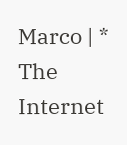Marco | * The Internet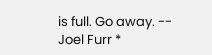is full. Go away. -- Joel Furr *